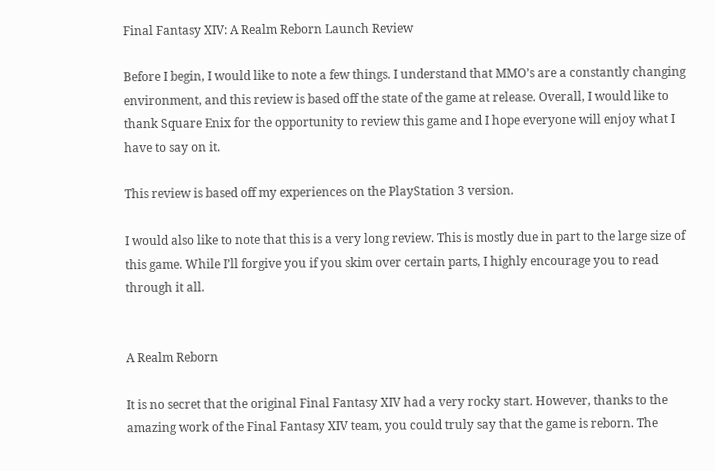Final Fantasy XIV: A Realm Reborn Launch Review

Before I begin, I would like to note a few things. I understand that MMO’s are a constantly changing environment, and this review is based off the state of the game at release. Overall, I would like to thank Square Enix for the opportunity to review this game and I hope everyone will enjoy what I have to say on it.

This review is based off my experiences on the PlayStation 3 version.

I would also like to note that this is a very long review. This is mostly due in part to the large size of this game. While I’ll forgive you if you skim over certain parts, I highly encourage you to read through it all.


A Realm Reborn

It is no secret that the original Final Fantasy XIV had a very rocky start. However, thanks to the amazing work of the Final Fantasy XIV team, you could truly say that the game is reborn. The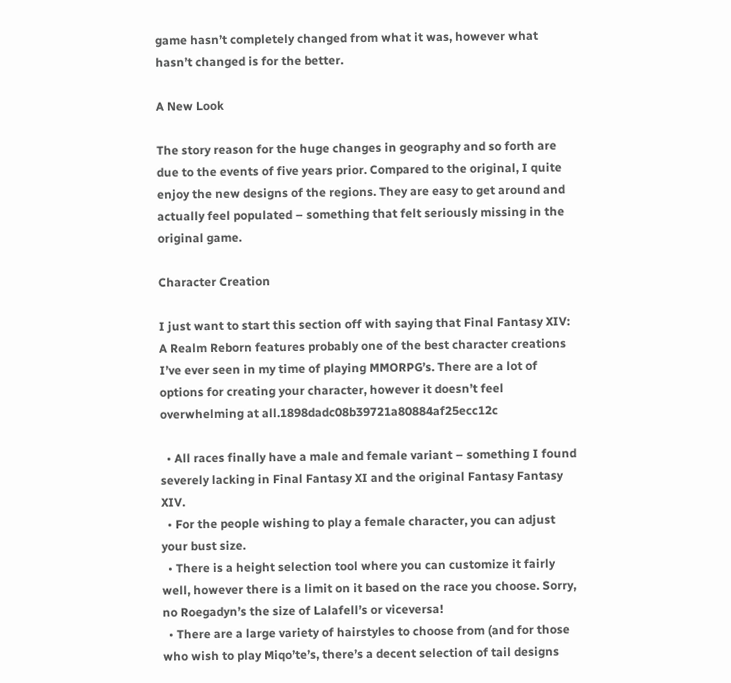game hasn’t completely changed from what it was, however what hasn’t changed is for the better.

A New Look

The story reason for the huge changes in geography and so forth are due to the events of five years prior. Compared to the original, I quite enjoy the new designs of the regions. They are easy to get around and actually feel populated – something that felt seriously missing in the original game.

Character Creation

I just want to start this section off with saying that Final Fantasy XIV: A Realm Reborn features probably one of the best character creations I’ve ever seen in my time of playing MMORPG’s. There are a lot of options for creating your character, however it doesn’t feel overwhelming at all.1898dadc08b39721a80884af25ecc12c

  • All races finally have a male and female variant – something I found severely lacking in Final Fantasy XI and the original Fantasy Fantasy XIV.
  • For the people wishing to play a female character, you can adjust your bust size.
  • There is a height selection tool where you can customize it fairly well, however there is a limit on it based on the race you choose. Sorry, no Roegadyn’s the size of Lalafell’s or viceversa!
  • There are a large variety of hairstyles to choose from (and for those who wish to play Miqo’te’s, there’s a decent selection of tail designs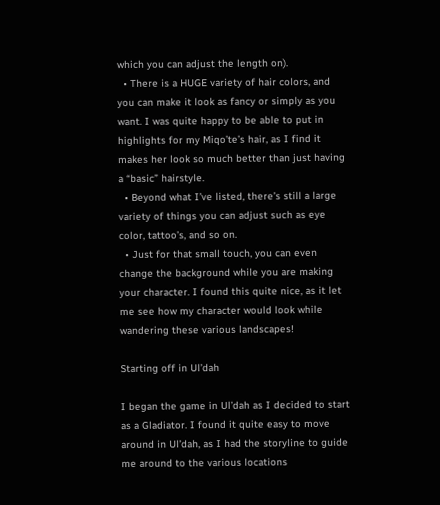which you can adjust the length on).
  • There is a HUGE variety of hair colors, and you can make it look as fancy or simply as you want. I was quite happy to be able to put in highlights for my Miqo’te’s hair, as I find it makes her look so much better than just having a “basic” hairstyle.
  • Beyond what I’ve listed, there’s still a large variety of things you can adjust such as eye color, tattoo’s, and so on.
  • Just for that small touch, you can even change the background while you are making your character. I found this quite nice, as it let me see how my character would look while wandering these various landscapes!

Starting off in Ul’dah

I began the game in Ul’dah as I decided to start as a Gladiator. I found it quite easy to move around in Ul’dah, as I had the storyline to guide me around to the various locations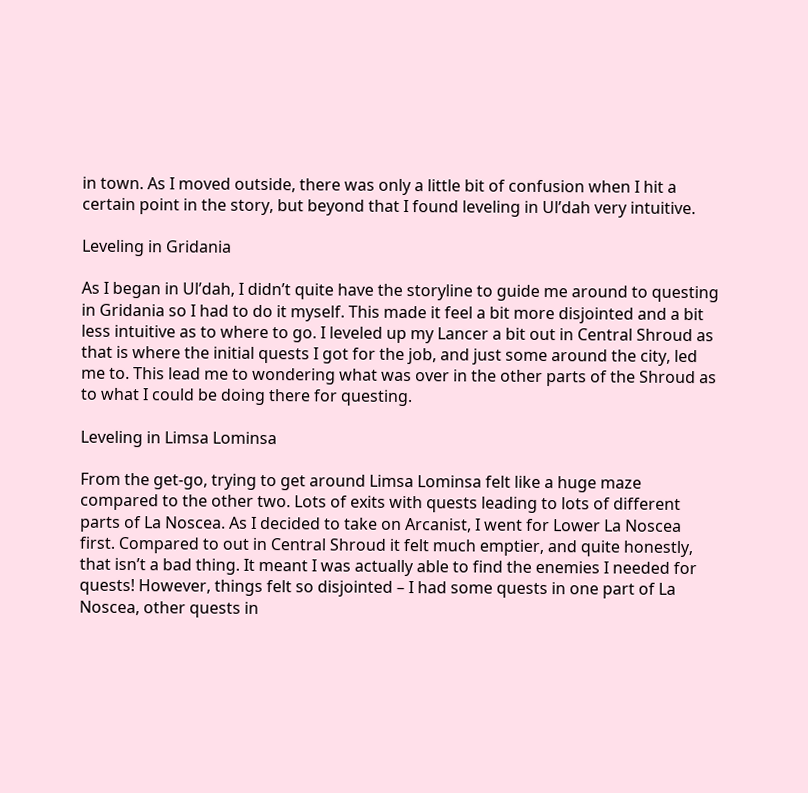in town. As I moved outside, there was only a little bit of confusion when I hit a certain point in the story, but beyond that I found leveling in Ul’dah very intuitive.

Leveling in Gridania

As I began in Ul’dah, I didn’t quite have the storyline to guide me around to questing in Gridania so I had to do it myself. This made it feel a bit more disjointed and a bit less intuitive as to where to go. I leveled up my Lancer a bit out in Central Shroud as that is where the initial quests I got for the job, and just some around the city, led me to. This lead me to wondering what was over in the other parts of the Shroud as to what I could be doing there for questing.

Leveling in Limsa Lominsa

From the get-go, trying to get around Limsa Lominsa felt like a huge maze compared to the other two. Lots of exits with quests leading to lots of different parts of La Noscea. As I decided to take on Arcanist, I went for Lower La Noscea first. Compared to out in Central Shroud it felt much emptier, and quite honestly, that isn’t a bad thing. It meant I was actually able to find the enemies I needed for quests! However, things felt so disjointed – I had some quests in one part of La Noscea, other quests in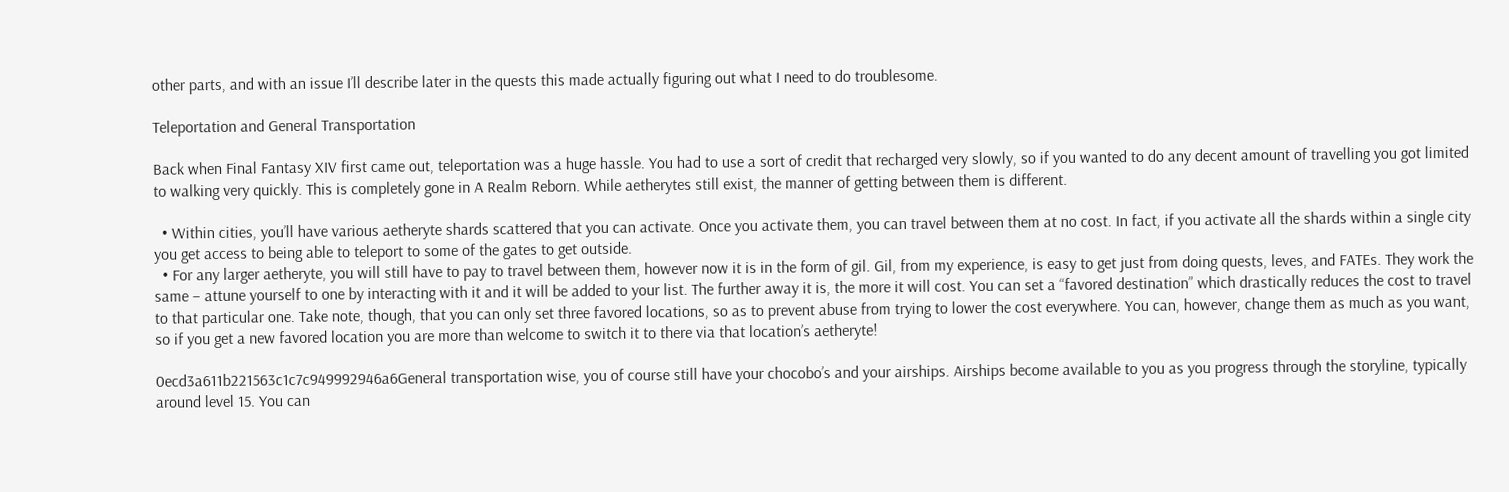other parts, and with an issue I’ll describe later in the quests this made actually figuring out what I need to do troublesome.

Teleportation and General Transportation

Back when Final Fantasy XIV first came out, teleportation was a huge hassle. You had to use a sort of credit that recharged very slowly, so if you wanted to do any decent amount of travelling you got limited to walking very quickly. This is completely gone in A Realm Reborn. While aetherytes still exist, the manner of getting between them is different.

  • Within cities, you’ll have various aetheryte shards scattered that you can activate. Once you activate them, you can travel between them at no cost. In fact, if you activate all the shards within a single city you get access to being able to teleport to some of the gates to get outside.
  • For any larger aetheryte, you will still have to pay to travel between them, however now it is in the form of gil. Gil, from my experience, is easy to get just from doing quests, leves, and FATEs. They work the same – attune yourself to one by interacting with it and it will be added to your list. The further away it is, the more it will cost. You can set a “favored destination” which drastically reduces the cost to travel to that particular one. Take note, though, that you can only set three favored locations, so as to prevent abuse from trying to lower the cost everywhere. You can, however, change them as much as you want, so if you get a new favored location you are more than welcome to switch it to there via that location’s aetheryte!

0ecd3a611b221563c1c7c949992946a6General transportation wise, you of course still have your chocobo’s and your airships. Airships become available to you as you progress through the storyline, typically around level 15. You can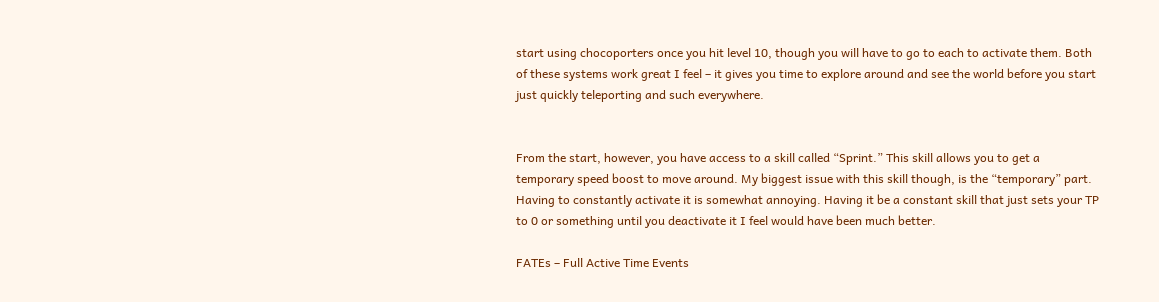start using chocoporters once you hit level 10, though you will have to go to each to activate them. Both of these systems work great I feel – it gives you time to explore around and see the world before you start just quickly teleporting and such everywhere.


From the start, however, you have access to a skill called “Sprint.” This skill allows you to get a temporary speed boost to move around. My biggest issue with this skill though, is the “temporary” part. Having to constantly activate it is somewhat annoying. Having it be a constant skill that just sets your TP to 0 or something until you deactivate it I feel would have been much better.

FATEs – Full Active Time Events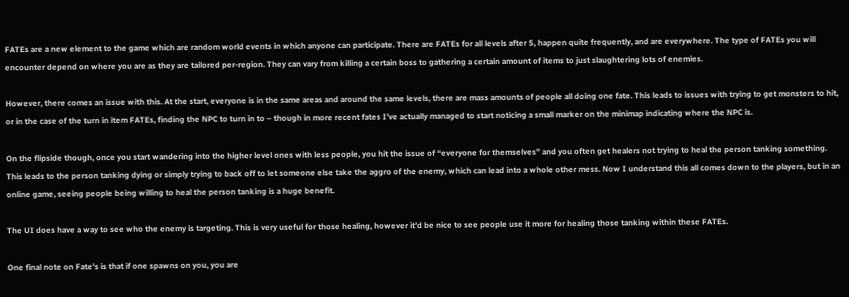FATEs are a new element to the game which are random world events in which anyone can participate. There are FATEs for all levels after 5, happen quite frequently, and are everywhere. The type of FATEs you will encounter depend on where you are as they are tailored per-region. They can vary from killing a certain boss to gathering a certain amount of items to just slaughtering lots of enemies.

However, there comes an issue with this. At the start, everyone is in the same areas and around the same levels, there are mass amounts of people all doing one fate. This leads to issues with trying to get monsters to hit, or in the case of the turn in item FATEs, finding the NPC to turn in to – though in more recent fates I’ve actually managed to start noticing a small marker on the minimap indicating where the NPC is.

On the flipside though, once you start wandering into the higher level ones with less people, you hit the issue of “everyone for themselves” and you often get healers not trying to heal the person tanking something. This leads to the person tanking dying or simply trying to back off to let someone else take the aggro of the enemy, which can lead into a whole other mess. Now I understand this all comes down to the players, but in an online game, seeing people being willing to heal the person tanking is a huge benefit.

The UI does have a way to see who the enemy is targeting. This is very useful for those healing, however it’d be nice to see people use it more for healing those tanking within these FATEs.

One final note on Fate’s is that if one spawns on you, you are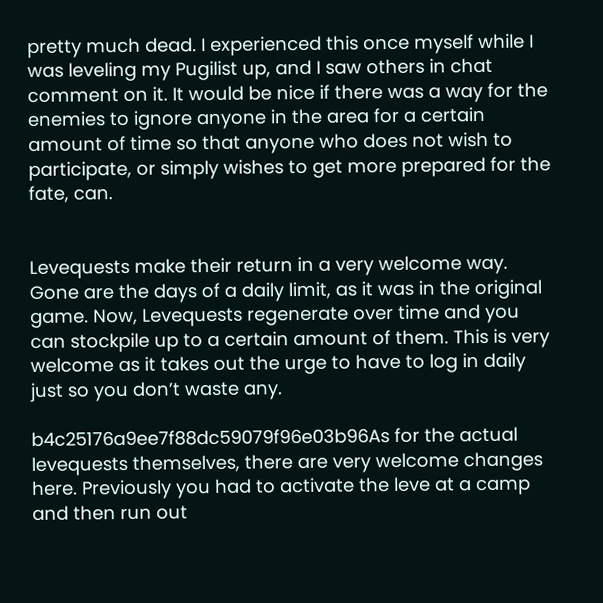pretty much dead. I experienced this once myself while I was leveling my Pugilist up, and I saw others in chat comment on it. It would be nice if there was a way for the enemies to ignore anyone in the area for a certain amount of time so that anyone who does not wish to participate, or simply wishes to get more prepared for the fate, can.


Levequests make their return in a very welcome way. Gone are the days of a daily limit, as it was in the original game. Now, Levequests regenerate over time and you can stockpile up to a certain amount of them. This is very welcome as it takes out the urge to have to log in daily just so you don’t waste any.

b4c25176a9ee7f88dc59079f96e03b96As for the actual levequests themselves, there are very welcome changes here. Previously you had to activate the leve at a camp and then run out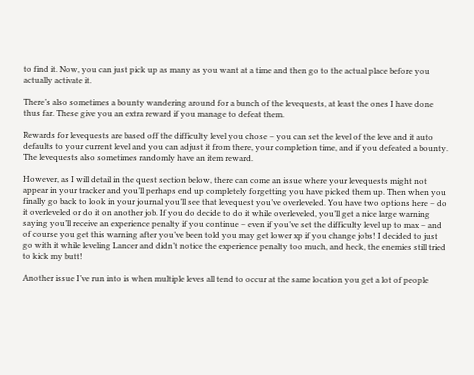to find it. Now, you can just pick up as many as you want at a time and then go to the actual place before you actually activate it.

There’s also sometimes a bounty wandering around for a bunch of the levequests, at least the ones I have done thus far. These give you an extra reward if you manage to defeat them.

Rewards for levequests are based off the difficulty level you chose – you can set the level of the leve and it auto defaults to your current level and you can adjust it from there, your completion time, and if you defeated a bounty. The levequests also sometimes randomly have an item reward.

However, as I will detail in the quest section below, there can come an issue where your levequests might not appear in your tracker and you’ll perhaps end up completely forgetting you have picked them up. Then when you finally go back to look in your journal you’ll see that levequest you’ve overleveled. You have two options here – do it overleveled or do it on another job. If you do decide to do it while overleveled, you’ll get a nice large warning saying you’ll receive an experience penalty if you continue – even if you’ve set the difficulty level up to max – and of course you get this warning after you’ve been told you may get lower xp if you change jobs! I decided to just go with it while leveling Lancer and didn’t notice the experience penalty too much, and heck, the enemies still tried to kick my butt!

Another issue I’ve run into is when multiple leves all tend to occur at the same location you get a lot of people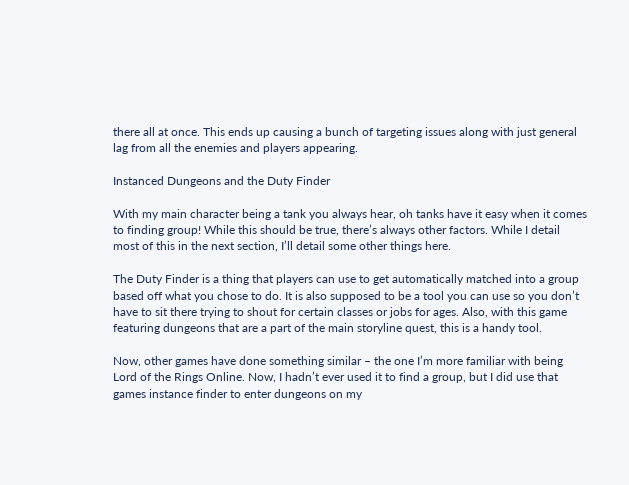there all at once. This ends up causing a bunch of targeting issues along with just general lag from all the enemies and players appearing.

Instanced Dungeons and the Duty Finder

With my main character being a tank you always hear, oh tanks have it easy when it comes to finding group! While this should be true, there’s always other factors. While I detail most of this in the next section, I’ll detail some other things here.

The Duty Finder is a thing that players can use to get automatically matched into a group based off what you chose to do. It is also supposed to be a tool you can use so you don’t have to sit there trying to shout for certain classes or jobs for ages. Also, with this game featuring dungeons that are a part of the main storyline quest, this is a handy tool.

Now, other games have done something similar – the one I’m more familiar with being Lord of the Rings Online. Now, I hadn’t ever used it to find a group, but I did use that games instance finder to enter dungeons on my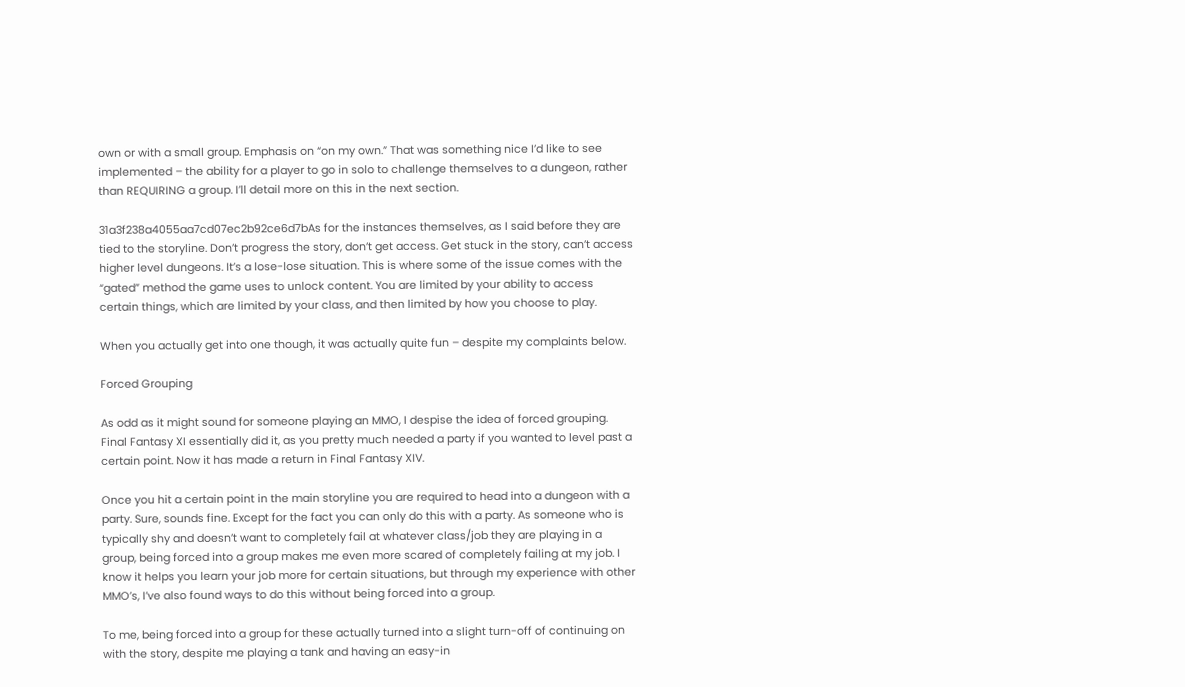own or with a small group. Emphasis on “on my own.” That was something nice I’d like to see implemented – the ability for a player to go in solo to challenge themselves to a dungeon, rather than REQUIRING a group. I’ll detail more on this in the next section.

31a3f238a4055aa7cd07ec2b92ce6d7bAs for the instances themselves, as I said before they are tied to the storyline. Don’t progress the story, don’t get access. Get stuck in the story, can’t access higher level dungeons. It’s a lose-lose situation. This is where some of the issue comes with the “gated” method the game uses to unlock content. You are limited by your ability to access certain things, which are limited by your class, and then limited by how you choose to play.

When you actually get into one though, it was actually quite fun – despite my complaints below.

Forced Grouping

As odd as it might sound for someone playing an MMO, I despise the idea of forced grouping. Final Fantasy XI essentially did it, as you pretty much needed a party if you wanted to level past a certain point. Now it has made a return in Final Fantasy XIV.

Once you hit a certain point in the main storyline you are required to head into a dungeon with a party. Sure, sounds fine. Except for the fact you can only do this with a party. As someone who is typically shy and doesn’t want to completely fail at whatever class/job they are playing in a group, being forced into a group makes me even more scared of completely failing at my job. I know it helps you learn your job more for certain situations, but through my experience with other MMO’s, I’ve also found ways to do this without being forced into a group.

To me, being forced into a group for these actually turned into a slight turn-off of continuing on with the story, despite me playing a tank and having an easy-in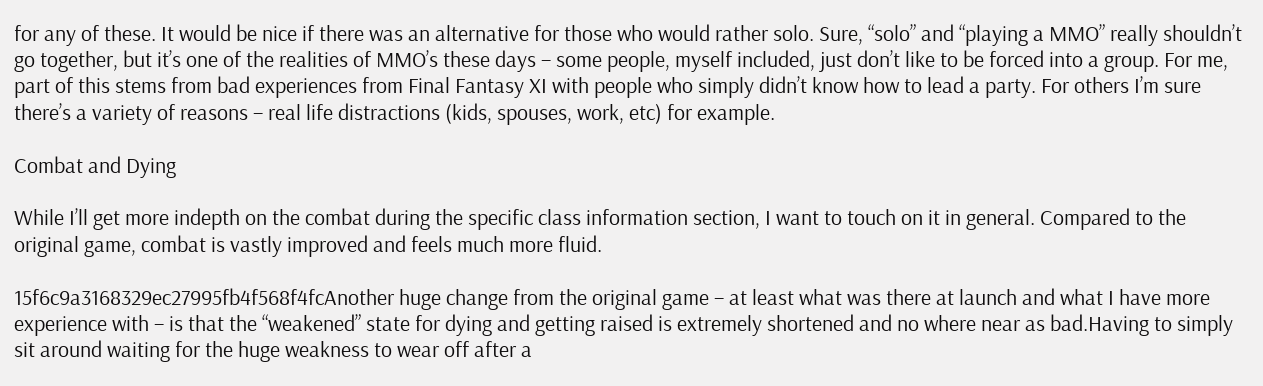for any of these. It would be nice if there was an alternative for those who would rather solo. Sure, “solo” and “playing a MMO” really shouldn’t go together, but it’s one of the realities of MMO’s these days – some people, myself included, just don’t like to be forced into a group. For me, part of this stems from bad experiences from Final Fantasy XI with people who simply didn’t know how to lead a party. For others I’m sure there’s a variety of reasons – real life distractions (kids, spouses, work, etc) for example.

Combat and Dying

While I’ll get more indepth on the combat during the specific class information section, I want to touch on it in general. Compared to the original game, combat is vastly improved and feels much more fluid.

15f6c9a3168329ec27995fb4f568f4fcAnother huge change from the original game – at least what was there at launch and what I have more experience with – is that the “weakened” state for dying and getting raised is extremely shortened and no where near as bad.Having to simply sit around waiting for the huge weakness to wear off after a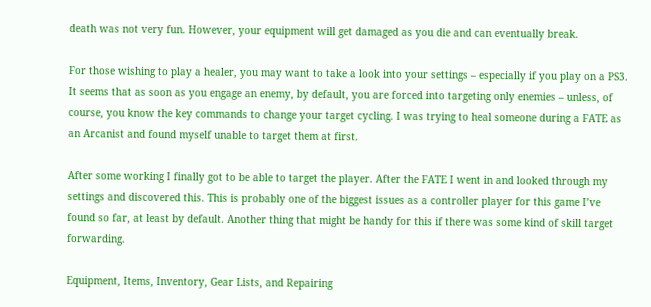death was not very fun. However, your equipment will get damaged as you die and can eventually break.

For those wishing to play a healer, you may want to take a look into your settings – especially if you play on a PS3. It seems that as soon as you engage an enemy, by default, you are forced into targeting only enemies – unless, of course, you know the key commands to change your target cycling. I was trying to heal someone during a FATE as an Arcanist and found myself unable to target them at first.

After some working I finally got to be able to target the player. After the FATE I went in and looked through my settings and discovered this. This is probably one of the biggest issues as a controller player for this game I’ve found so far, at least by default. Another thing that might be handy for this if there was some kind of skill target forwarding.

Equipment, Items, Inventory, Gear Lists, and Repairing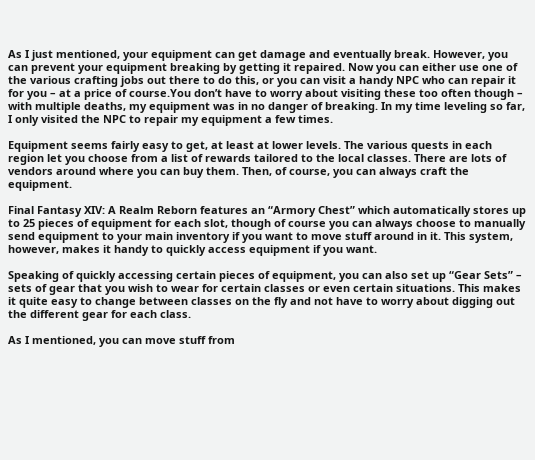As I just mentioned, your equipment can get damage and eventually break. However, you can prevent your equipment breaking by getting it repaired. Now you can either use one of the various crafting jobs out there to do this, or you can visit a handy NPC who can repair it for you – at a price of course.You don’t have to worry about visiting these too often though – with multiple deaths, my equipment was in no danger of breaking. In my time leveling so far, I only visited the NPC to repair my equipment a few times.

Equipment seems fairly easy to get, at least at lower levels. The various quests in each region let you choose from a list of rewards tailored to the local classes. There are lots of vendors around where you can buy them. Then, of course, you can always craft the equipment.

Final Fantasy XIV: A Realm Reborn features an “Armory Chest” which automatically stores up to 25 pieces of equipment for each slot, though of course you can always choose to manually send equipment to your main inventory if you want to move stuff around in it. This system, however, makes it handy to quickly access equipment if you want.

Speaking of quickly accessing certain pieces of equipment, you can also set up “Gear Sets” – sets of gear that you wish to wear for certain classes or even certain situations. This makes it quite easy to change between classes on the fly and not have to worry about digging out the different gear for each class.

As I mentioned, you can move stuff from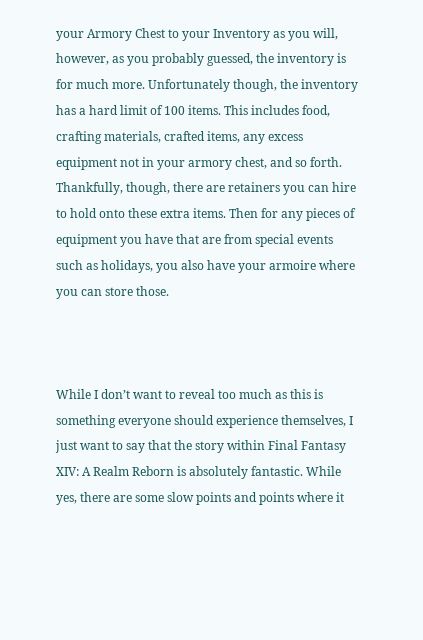your Armory Chest to your Inventory as you will, however, as you probably guessed, the inventory is for much more. Unfortunately though, the inventory has a hard limit of 100 items. This includes food, crafting materials, crafted items, any excess equipment not in your armory chest, and so forth. Thankfully, though, there are retainers you can hire to hold onto these extra items. Then for any pieces of equipment you have that are from special events such as holidays, you also have your armoire where you can store those.



While I don’t want to reveal too much as this is something everyone should experience themselves, I just want to say that the story within Final Fantasy XIV: A Realm Reborn is absolutely fantastic. While yes, there are some slow points and points where it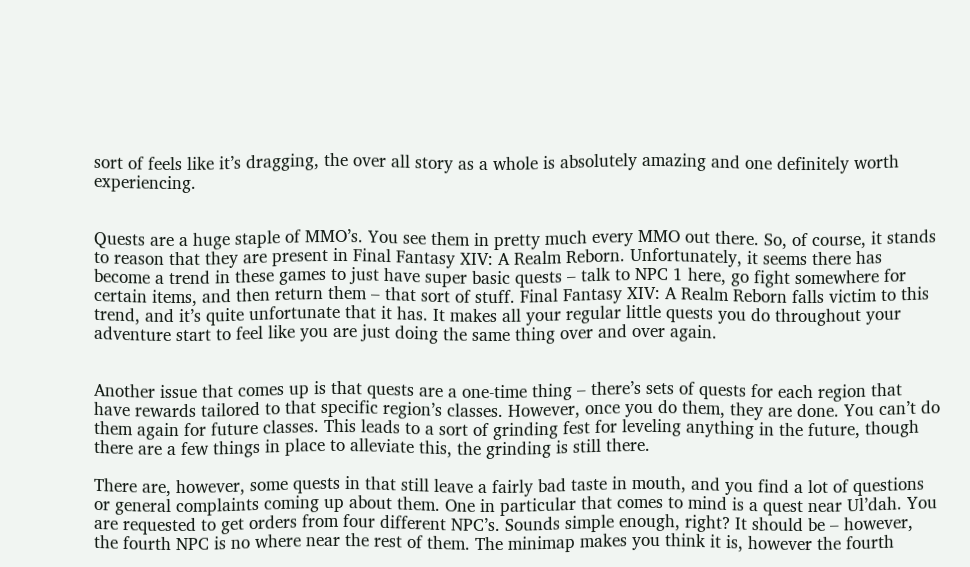sort of feels like it’s dragging, the over all story as a whole is absolutely amazing and one definitely worth experiencing.


Quests are a huge staple of MMO’s. You see them in pretty much every MMO out there. So, of course, it stands to reason that they are present in Final Fantasy XIV: A Realm Reborn. Unfortunately, it seems there has become a trend in these games to just have super basic quests – talk to NPC 1 here, go fight somewhere for certain items, and then return them – that sort of stuff. Final Fantasy XIV: A Realm Reborn falls victim to this trend, and it’s quite unfortunate that it has. It makes all your regular little quests you do throughout your adventure start to feel like you are just doing the same thing over and over again.


Another issue that comes up is that quests are a one-time thing – there’s sets of quests for each region that have rewards tailored to that specific region’s classes. However, once you do them, they are done. You can’t do them again for future classes. This leads to a sort of grinding fest for leveling anything in the future, though there are a few things in place to alleviate this, the grinding is still there.

There are, however, some quests in that still leave a fairly bad taste in mouth, and you find a lot of questions or general complaints coming up about them. One in particular that comes to mind is a quest near Ul’dah. You are requested to get orders from four different NPC’s. Sounds simple enough, right? It should be – however, the fourth NPC is no where near the rest of them. The minimap makes you think it is, however the fourth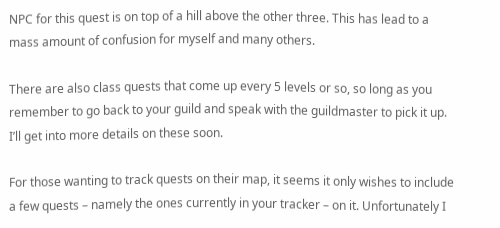NPC for this quest is on top of a hill above the other three. This has lead to a mass amount of confusion for myself and many others.

There are also class quests that come up every 5 levels or so, so long as you remember to go back to your guild and speak with the guildmaster to pick it up. I’ll get into more details on these soon.

For those wanting to track quests on their map, it seems it only wishes to include a few quests – namely the ones currently in your tracker – on it. Unfortunately I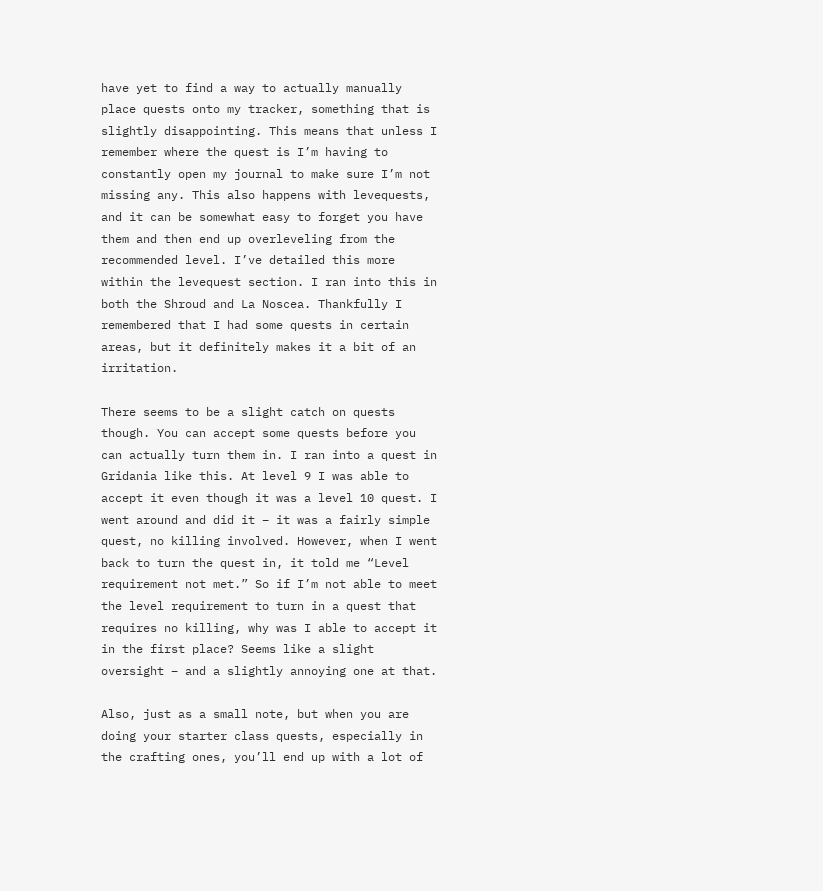have yet to find a way to actually manually place quests onto my tracker, something that is slightly disappointing. This means that unless I remember where the quest is I’m having to constantly open my journal to make sure I’m not missing any. This also happens with levequests, and it can be somewhat easy to forget you have them and then end up overleveling from the recommended level. I’ve detailed this more within the levequest section. I ran into this in both the Shroud and La Noscea. Thankfully I remembered that I had some quests in certain areas, but it definitely makes it a bit of an irritation.

There seems to be a slight catch on quests though. You can accept some quests before you can actually turn them in. I ran into a quest in Gridania like this. At level 9 I was able to accept it even though it was a level 10 quest. I went around and did it – it was a fairly simple quest, no killing involved. However, when I went back to turn the quest in, it told me “Level requirement not met.” So if I’m not able to meet the level requirement to turn in a quest that requires no killing, why was I able to accept it in the first place? Seems like a slight oversight – and a slightly annoying one at that.

Also, just as a small note, but when you are doing your starter class quests, especially in the crafting ones, you’ll end up with a lot of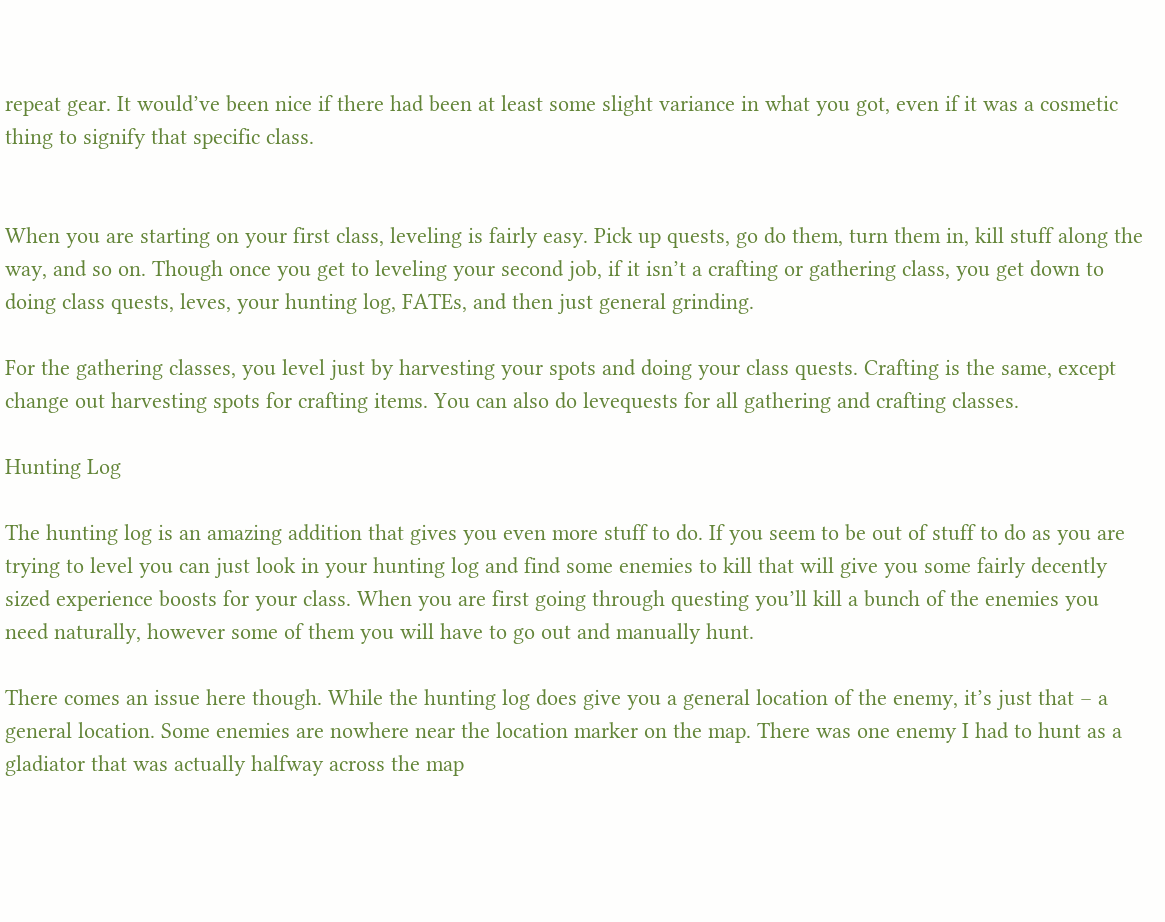repeat gear. It would’ve been nice if there had been at least some slight variance in what you got, even if it was a cosmetic thing to signify that specific class.


When you are starting on your first class, leveling is fairly easy. Pick up quests, go do them, turn them in, kill stuff along the way, and so on. Though once you get to leveling your second job, if it isn’t a crafting or gathering class, you get down to doing class quests, leves, your hunting log, FATEs, and then just general grinding.

For the gathering classes, you level just by harvesting your spots and doing your class quests. Crafting is the same, except change out harvesting spots for crafting items. You can also do levequests for all gathering and crafting classes.

Hunting Log

The hunting log is an amazing addition that gives you even more stuff to do. If you seem to be out of stuff to do as you are trying to level you can just look in your hunting log and find some enemies to kill that will give you some fairly decently sized experience boosts for your class. When you are first going through questing you’ll kill a bunch of the enemies you need naturally, however some of them you will have to go out and manually hunt.

There comes an issue here though. While the hunting log does give you a general location of the enemy, it’s just that – a general location. Some enemies are nowhere near the location marker on the map. There was one enemy I had to hunt as a gladiator that was actually halfway across the map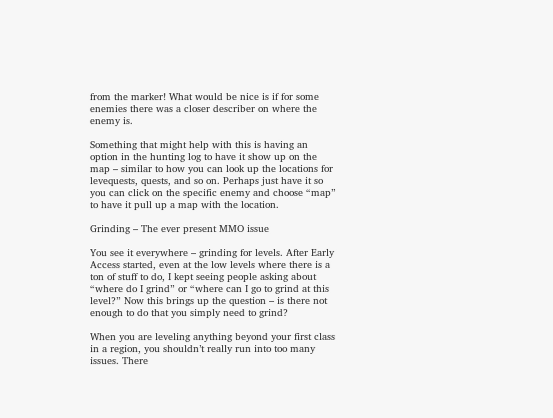from the marker! What would be nice is if for some enemies there was a closer describer on where the enemy is.

Something that might help with this is having an option in the hunting log to have it show up on the map – similar to how you can look up the locations for levequests, quests, and so on. Perhaps just have it so you can click on the specific enemy and choose “map” to have it pull up a map with the location.

Grinding – The ever present MMO issue

You see it everywhere – grinding for levels. After Early Access started, even at the low levels where there is a ton of stuff to do, I kept seeing people asking about “where do I grind” or “where can I go to grind at this level?” Now this brings up the question – is there not enough to do that you simply need to grind?

When you are leveling anything beyond your first class in a region, you shouldn’t really run into too many issues. There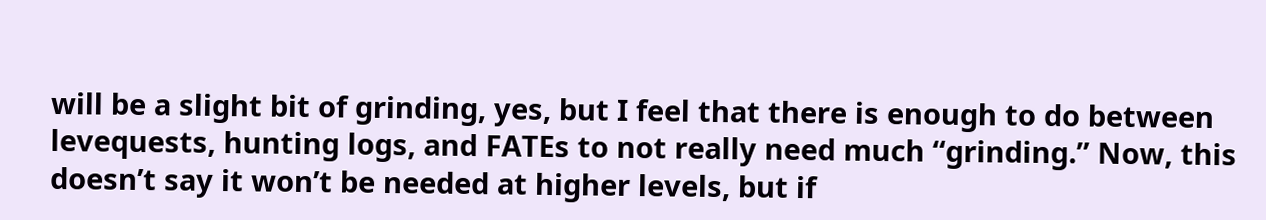will be a slight bit of grinding, yes, but I feel that there is enough to do between levequests, hunting logs, and FATEs to not really need much “grinding.” Now, this doesn’t say it won’t be needed at higher levels, but if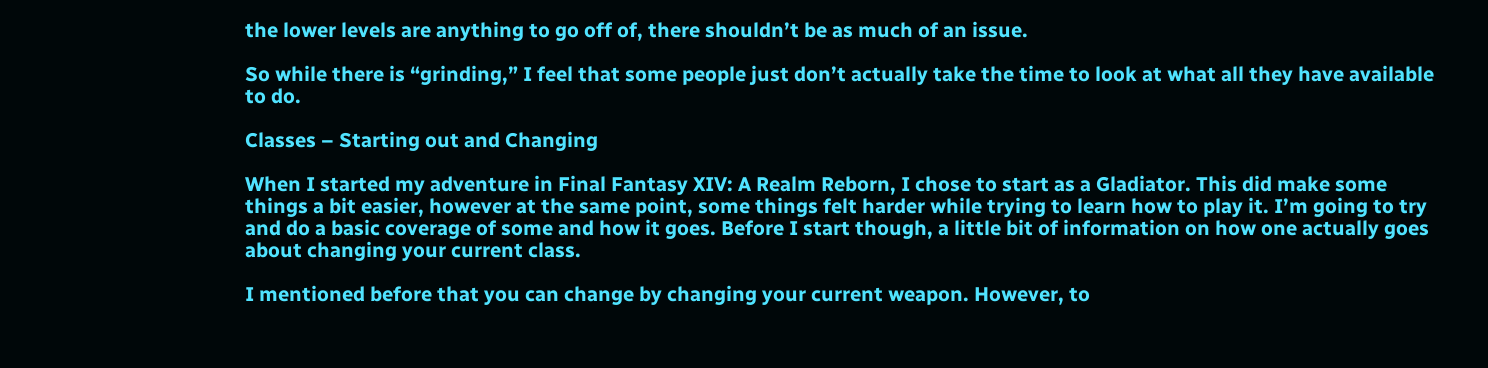the lower levels are anything to go off of, there shouldn’t be as much of an issue.

So while there is “grinding,” I feel that some people just don’t actually take the time to look at what all they have available to do.

Classes – Starting out and Changing

When I started my adventure in Final Fantasy XIV: A Realm Reborn, I chose to start as a Gladiator. This did make some things a bit easier, however at the same point, some things felt harder while trying to learn how to play it. I’m going to try and do a basic coverage of some and how it goes. Before I start though, a little bit of information on how one actually goes about changing your current class.

I mentioned before that you can change by changing your current weapon. However, to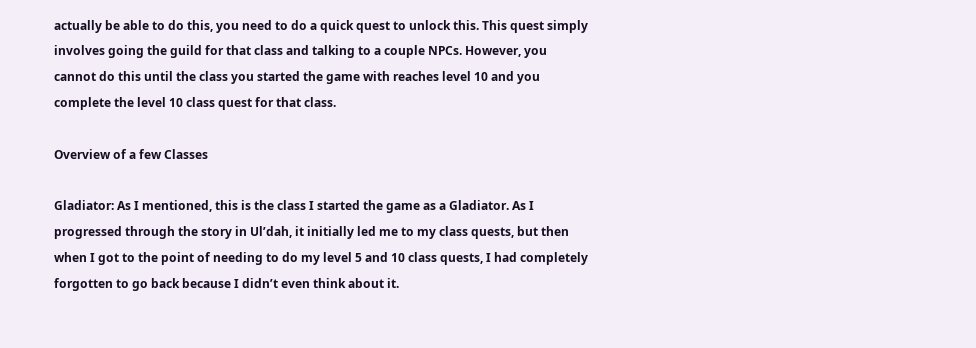actually be able to do this, you need to do a quick quest to unlock this. This quest simply involves going the guild for that class and talking to a couple NPCs. However, you cannot do this until the class you started the game with reaches level 10 and you complete the level 10 class quest for that class.

Overview of a few Classes

Gladiator: As I mentioned, this is the class I started the game as a Gladiator. As I progressed through the story in Ul’dah, it initially led me to my class quests, but then when I got to the point of needing to do my level 5 and 10 class quests, I had completely forgotten to go back because I didn’t even think about it.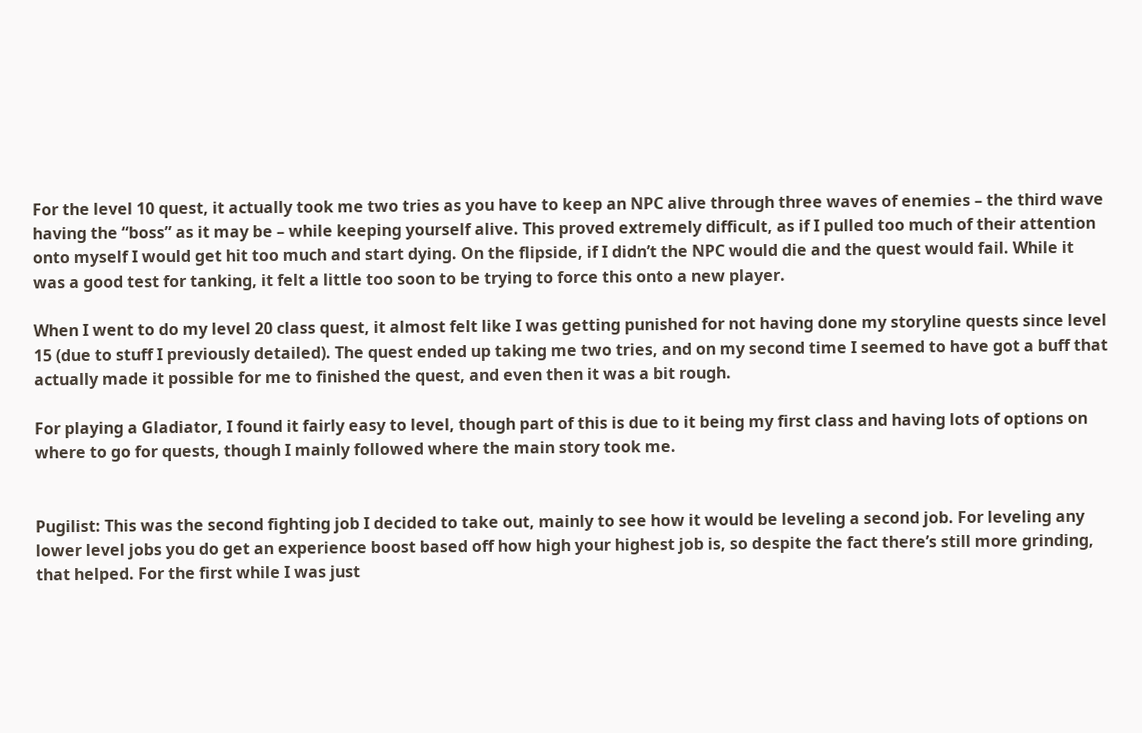For the level 10 quest, it actually took me two tries as you have to keep an NPC alive through three waves of enemies – the third wave having the “boss” as it may be – while keeping yourself alive. This proved extremely difficult, as if I pulled too much of their attention onto myself I would get hit too much and start dying. On the flipside, if I didn’t the NPC would die and the quest would fail. While it was a good test for tanking, it felt a little too soon to be trying to force this onto a new player.

When I went to do my level 20 class quest, it almost felt like I was getting punished for not having done my storyline quests since level 15 (due to stuff I previously detailed). The quest ended up taking me two tries, and on my second time I seemed to have got a buff that actually made it possible for me to finished the quest, and even then it was a bit rough.

For playing a Gladiator, I found it fairly easy to level, though part of this is due to it being my first class and having lots of options on where to go for quests, though I mainly followed where the main story took me.


Pugilist: This was the second fighting job I decided to take out, mainly to see how it would be leveling a second job. For leveling any lower level jobs you do get an experience boost based off how high your highest job is, so despite the fact there’s still more grinding, that helped. For the first while I was just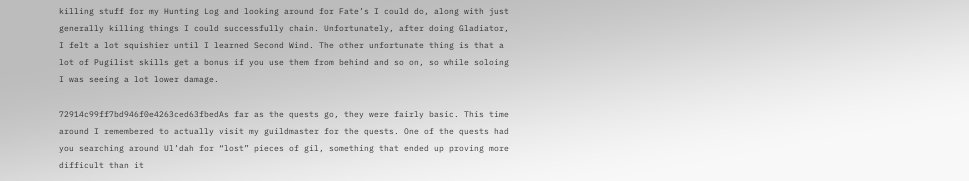killing stuff for my Hunting Log and looking around for Fate’s I could do, along with just generally killing things I could successfully chain. Unfortunately, after doing Gladiator, I felt a lot squishier until I learned Second Wind. The other unfortunate thing is that a lot of Pugilist skills get a bonus if you use them from behind and so on, so while soloing I was seeing a lot lower damage.

72914c99ff7bd946f0e4263ced63fbedAs far as the quests go, they were fairly basic. This time around I remembered to actually visit my guildmaster for the quests. One of the quests had you searching around Ul’dah for “lost” pieces of gil, something that ended up proving more difficult than it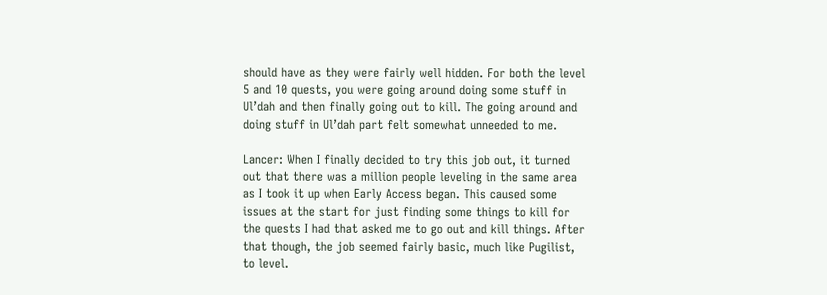should have as they were fairly well hidden. For both the level 5 and 10 quests, you were going around doing some stuff in Ul’dah and then finally going out to kill. The going around and doing stuff in Ul’dah part felt somewhat unneeded to me.

Lancer: When I finally decided to try this job out, it turned out that there was a million people leveling in the same area as I took it up when Early Access began. This caused some issues at the start for just finding some things to kill for the quests I had that asked me to go out and kill things. After that though, the job seemed fairly basic, much like Pugilist, to level.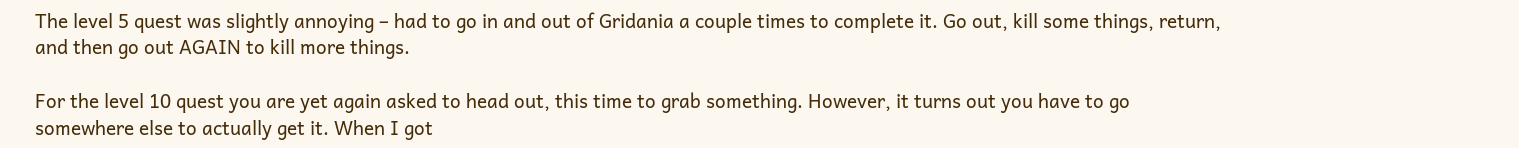The level 5 quest was slightly annoying – had to go in and out of Gridania a couple times to complete it. Go out, kill some things, return, and then go out AGAIN to kill more things.

For the level 10 quest you are yet again asked to head out, this time to grab something. However, it turns out you have to go somewhere else to actually get it. When I got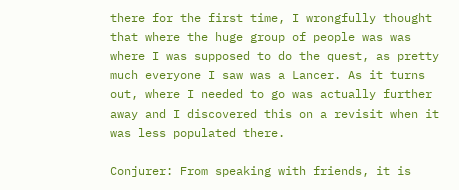there for the first time, I wrongfully thought that where the huge group of people was was where I was supposed to do the quest, as pretty much everyone I saw was a Lancer. As it turns out, where I needed to go was actually further away and I discovered this on a revisit when it was less populated there.

Conjurer: From speaking with friends, it is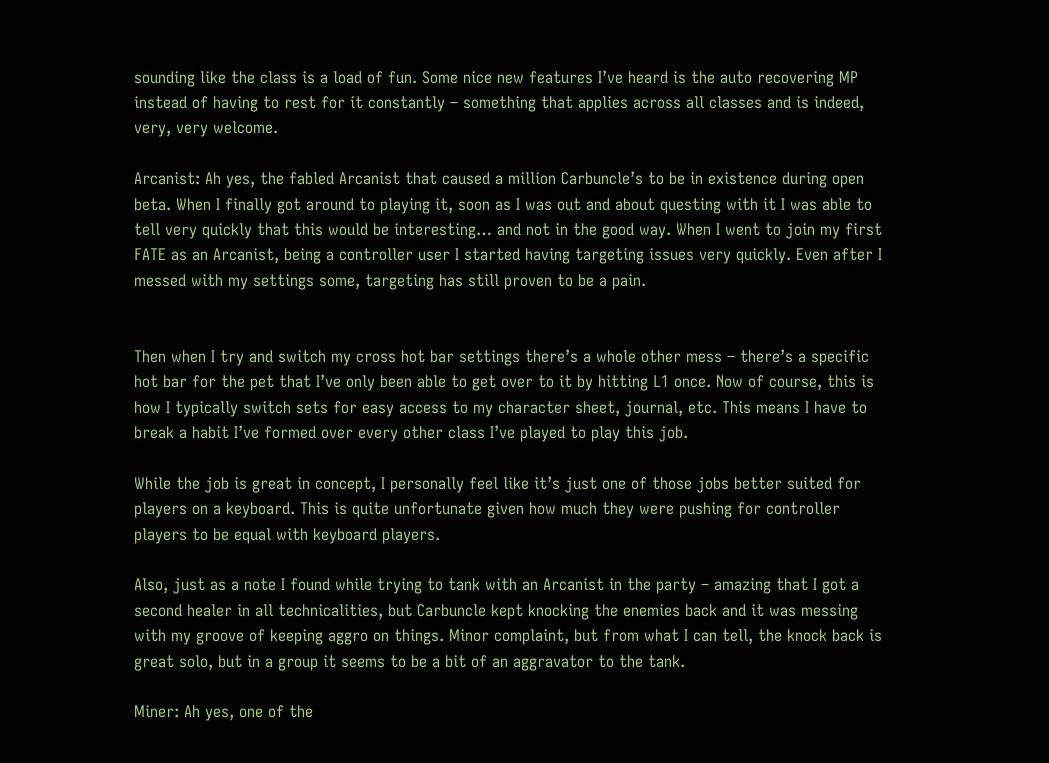sounding like the class is a load of fun. Some nice new features I’ve heard is the auto recovering MP instead of having to rest for it constantly – something that applies across all classes and is indeed, very, very welcome.

Arcanist: Ah yes, the fabled Arcanist that caused a million Carbuncle’s to be in existence during open beta. When I finally got around to playing it, soon as I was out and about questing with it I was able to tell very quickly that this would be interesting… and not in the good way. When I went to join my first FATE as an Arcanist, being a controller user I started having targeting issues very quickly. Even after I messed with my settings some, targeting has still proven to be a pain.


Then when I try and switch my cross hot bar settings there’s a whole other mess – there’s a specific hot bar for the pet that I’ve only been able to get over to it by hitting L1 once. Now of course, this is how I typically switch sets for easy access to my character sheet, journal, etc. This means I have to break a habit I’ve formed over every other class I’ve played to play this job.

While the job is great in concept, I personally feel like it’s just one of those jobs better suited for players on a keyboard. This is quite unfortunate given how much they were pushing for controller players to be equal with keyboard players.

Also, just as a note I found while trying to tank with an Arcanist in the party – amazing that I got a second healer in all technicalities, but Carbuncle kept knocking the enemies back and it was messing with my groove of keeping aggro on things. Minor complaint, but from what I can tell, the knock back is great solo, but in a group it seems to be a bit of an aggravator to the tank.

Miner: Ah yes, one of the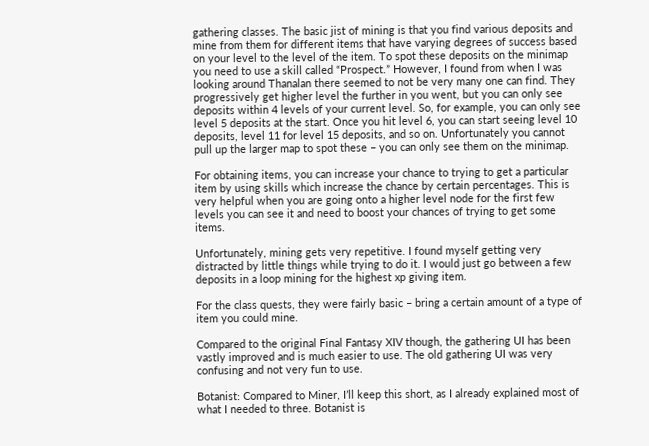gathering classes. The basic jist of mining is that you find various deposits and mine from them for different items that have varying degrees of success based on your level to the level of the item. To spot these deposits on the minimap you need to use a skill called “Prospect.” However, I found from when I was looking around Thanalan there seemed to not be very many one can find. They progressively get higher level the further in you went, but you can only see deposits within 4 levels of your current level. So, for example, you can only see level 5 deposits at the start. Once you hit level 6, you can start seeing level 10 deposits, level 11 for level 15 deposits, and so on. Unfortunately you cannot pull up the larger map to spot these – you can only see them on the minimap.

For obtaining items, you can increase your chance to trying to get a particular item by using skills which increase the chance by certain percentages. This is very helpful when you are going onto a higher level node for the first few levels you can see it and need to boost your chances of trying to get some items.

Unfortunately, mining gets very repetitive. I found myself getting very distracted by little things while trying to do it. I would just go between a few deposits in a loop mining for the highest xp giving item.

For the class quests, they were fairly basic – bring a certain amount of a type of item you could mine.

Compared to the original Final Fantasy XIV though, the gathering UI has been vastly improved and is much easier to use. The old gathering UI was very confusing and not very fun to use.

Botanist: Compared to Miner, I’ll keep this short, as I already explained most of what I needed to three. Botanist is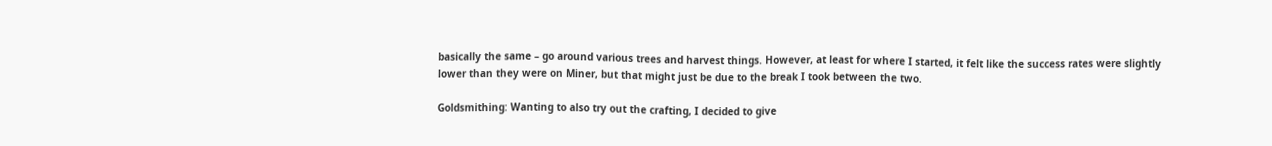basically the same – go around various trees and harvest things. However, at least for where I started, it felt like the success rates were slightly lower than they were on Miner, but that might just be due to the break I took between the two.

Goldsmithing: Wanting to also try out the crafting, I decided to give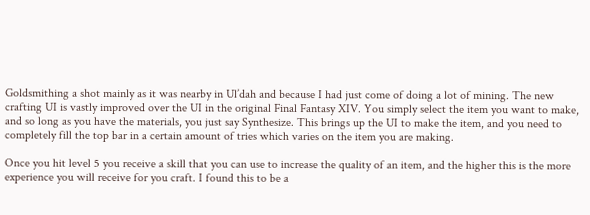Goldsmithing a shot mainly as it was nearby in Ul’dah and because I had just come of doing a lot of mining. The new crafting UI is vastly improved over the UI in the original Final Fantasy XIV. You simply select the item you want to make, and so long as you have the materials, you just say Synthesize. This brings up the UI to make the item, and you need to completely fill the top bar in a certain amount of tries which varies on the item you are making.

Once you hit level 5 you receive a skill that you can use to increase the quality of an item, and the higher this is the more experience you will receive for you craft. I found this to be a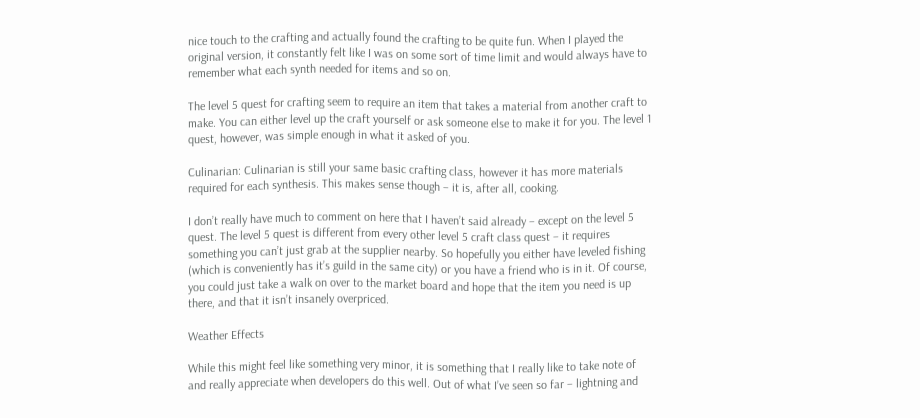nice touch to the crafting and actually found the crafting to be quite fun. When I played the original version, it constantly felt like I was on some sort of time limit and would always have to remember what each synth needed for items and so on.

The level 5 quest for crafting seem to require an item that takes a material from another craft to make. You can either level up the craft yourself or ask someone else to make it for you. The level 1 quest, however, was simple enough in what it asked of you.

Culinarian: Culinarian is still your same basic crafting class, however it has more materials required for each synthesis. This makes sense though – it is, after all, cooking.

I don’t really have much to comment on here that I haven’t said already – except on the level 5 quest. The level 5 quest is different from every other level 5 craft class quest – it requires something you can’t just grab at the supplier nearby. So hopefully you either have leveled fishing (which is conveniently has it’s guild in the same city) or you have a friend who is in it. Of course, you could just take a walk on over to the market board and hope that the item you need is up there, and that it isn’t insanely overpriced.

Weather Effects

While this might feel like something very minor, it is something that I really like to take note of and really appreciate when developers do this well. Out of what I’ve seen so far – lightning and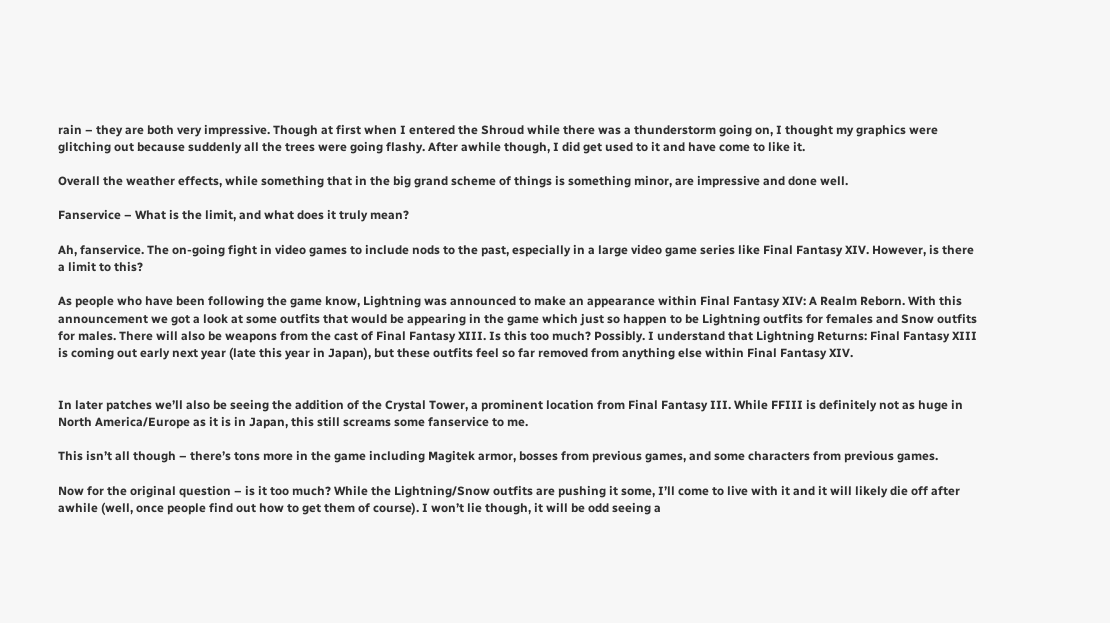rain – they are both very impressive. Though at first when I entered the Shroud while there was a thunderstorm going on, I thought my graphics were glitching out because suddenly all the trees were going flashy. After awhile though, I did get used to it and have come to like it.

Overall the weather effects, while something that in the big grand scheme of things is something minor, are impressive and done well.

Fanservice – What is the limit, and what does it truly mean?

Ah, fanservice. The on-going fight in video games to include nods to the past, especially in a large video game series like Final Fantasy XIV. However, is there a limit to this?

As people who have been following the game know, Lightning was announced to make an appearance within Final Fantasy XIV: A Realm Reborn. With this announcement we got a look at some outfits that would be appearing in the game which just so happen to be Lightning outfits for females and Snow outfits for males. There will also be weapons from the cast of Final Fantasy XIII. Is this too much? Possibly. I understand that Lightning Returns: Final Fantasy XIII is coming out early next year (late this year in Japan), but these outfits feel so far removed from anything else within Final Fantasy XIV.


In later patches we’ll also be seeing the addition of the Crystal Tower, a prominent location from Final Fantasy III. While FFIII is definitely not as huge in North America/Europe as it is in Japan, this still screams some fanservice to me.

This isn’t all though – there’s tons more in the game including Magitek armor, bosses from previous games, and some characters from previous games.

Now for the original question – is it too much? While the Lightning/Snow outfits are pushing it some, I’ll come to live with it and it will likely die off after awhile (well, once people find out how to get them of course). I won’t lie though, it will be odd seeing a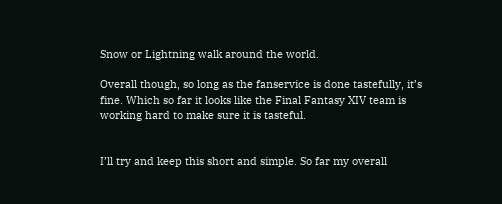Snow or Lightning walk around the world.

Overall though, so long as the fanservice is done tastefully, it’s fine. Which so far it looks like the Final Fantasy XIV team is working hard to make sure it is tasteful.


I’ll try and keep this short and simple. So far my overall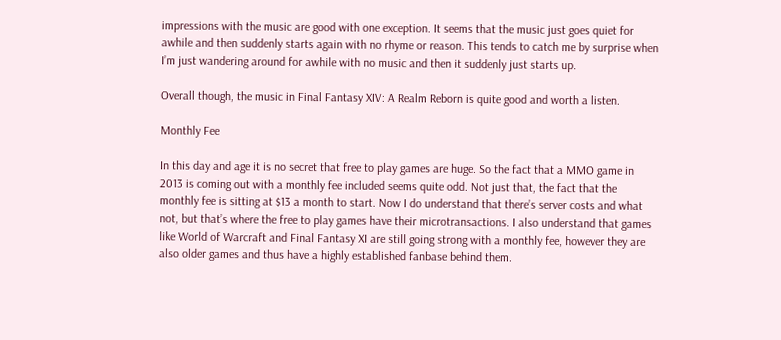impressions with the music are good with one exception. It seems that the music just goes quiet for awhile and then suddenly starts again with no rhyme or reason. This tends to catch me by surprise when I’m just wandering around for awhile with no music and then it suddenly just starts up.

Overall though, the music in Final Fantasy XIV: A Realm Reborn is quite good and worth a listen.

Monthly Fee

In this day and age it is no secret that free to play games are huge. So the fact that a MMO game in 2013 is coming out with a monthly fee included seems quite odd. Not just that, the fact that the monthly fee is sitting at $13 a month to start. Now I do understand that there’s server costs and what not, but that’s where the free to play games have their microtransactions. I also understand that games like World of Warcraft and Final Fantasy XI are still going strong with a monthly fee, however they are also older games and thus have a highly established fanbase behind them.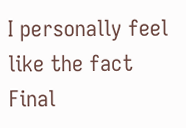I personally feel like the fact Final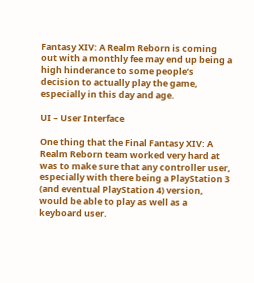Fantasy XIV: A Realm Reborn is coming out with a monthly fee may end up being a high hinderance to some people’s decision to actually play the game, especially in this day and age.

UI – User Interface

One thing that the Final Fantasy XIV: A Realm Reborn team worked very hard at was to make sure that any controller user, especially with there being a PlayStation 3 (and eventual PlayStation 4) version, would be able to play as well as a keyboard user.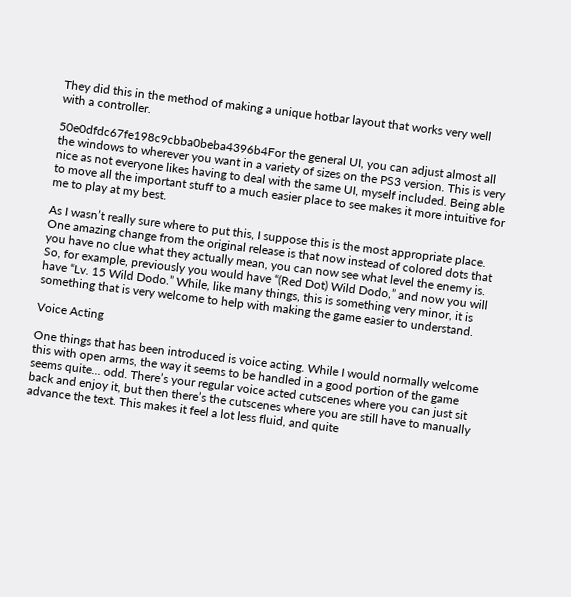They did this in the method of making a unique hotbar layout that works very well with a controller.

50e0dfdc67fe198c9cbba0beba4396b4For the general UI, you can adjust almost all the windows to wherever you want in a variety of sizes on the PS3 version. This is very nice as not everyone likes having to deal with the same UI, myself included. Being able to move all the important stuff to a much easier place to see makes it more intuitive for me to play at my best.

As I wasn’t really sure where to put this, I suppose this is the most appropriate place. One amazing change from the original release is that now instead of colored dots that you have no clue what they actually mean, you can now see what level the enemy is. So, for example, previously you would have “(Red Dot) Wild Dodo,” and now you will have “Lv. 15 Wild Dodo.” While, like many things, this is something very minor, it is something that is very welcome to help with making the game easier to understand.

Voice Acting

One things that has been introduced is voice acting. While I would normally welcome this with open arms, the way it seems to be handled in a good portion of the game seems quite… odd. There’s your regular voice acted cutscenes where you can just sit back and enjoy it, but then there’s the cutscenes where you are still have to manually advance the text. This makes it feel a lot less fluid, and quite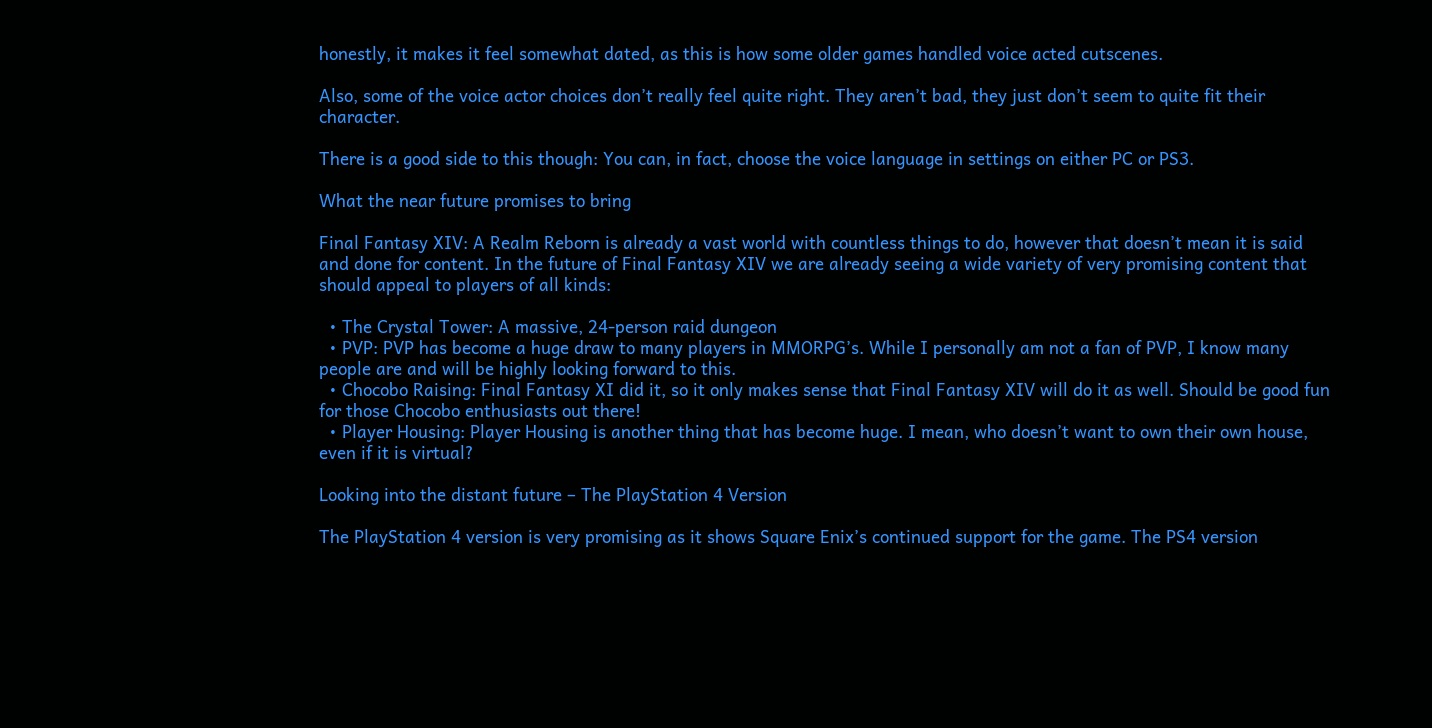honestly, it makes it feel somewhat dated, as this is how some older games handled voice acted cutscenes.

Also, some of the voice actor choices don’t really feel quite right. They aren’t bad, they just don’t seem to quite fit their character.

There is a good side to this though: You can, in fact, choose the voice language in settings on either PC or PS3.

What the near future promises to bring

Final Fantasy XIV: A Realm Reborn is already a vast world with countless things to do, however that doesn’t mean it is said and done for content. In the future of Final Fantasy XIV we are already seeing a wide variety of very promising content that should appeal to players of all kinds:

  • The Crystal Tower: A massive, 24-person raid dungeon
  • PVP: PVP has become a huge draw to many players in MMORPG’s. While I personally am not a fan of PVP, I know many people are and will be highly looking forward to this.
  • Chocobo Raising: Final Fantasy XI did it, so it only makes sense that Final Fantasy XIV will do it as well. Should be good fun for those Chocobo enthusiasts out there!
  • Player Housing: Player Housing is another thing that has become huge. I mean, who doesn’t want to own their own house, even if it is virtual?

Looking into the distant future – The PlayStation 4 Version

The PlayStation 4 version is very promising as it shows Square Enix’s continued support for the game. The PS4 version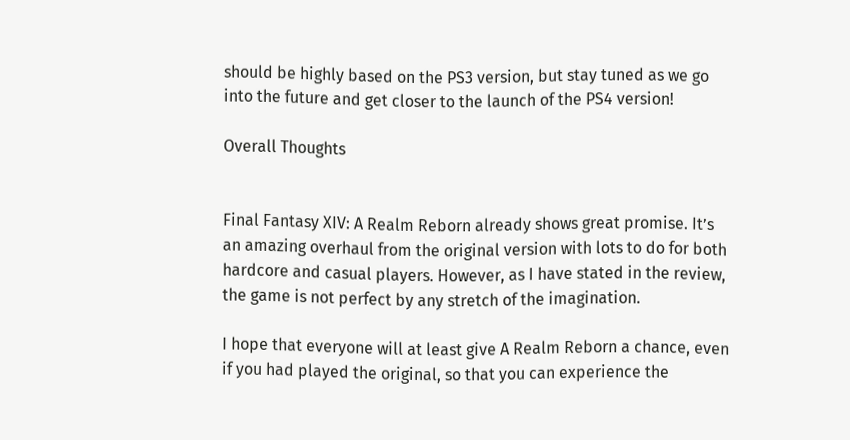should be highly based on the PS3 version, but stay tuned as we go into the future and get closer to the launch of the PS4 version!

Overall Thoughts


Final Fantasy XIV: A Realm Reborn already shows great promise. It’s an amazing overhaul from the original version with lots to do for both hardcore and casual players. However, as I have stated in the review, the game is not perfect by any stretch of the imagination.

I hope that everyone will at least give A Realm Reborn a chance, even if you had played the original, so that you can experience the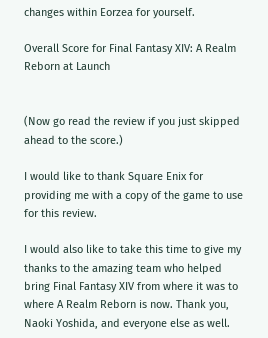changes within Eorzea for yourself.

Overall Score for Final Fantasy XIV: A Realm Reborn at Launch


(Now go read the review if you just skipped ahead to the score.)

I would like to thank Square Enix for providing me with a copy of the game to use for this review.

I would also like to take this time to give my thanks to the amazing team who helped bring Final Fantasy XIV from where it was to where A Realm Reborn is now. Thank you, Naoki Yoshida, and everyone else as well.